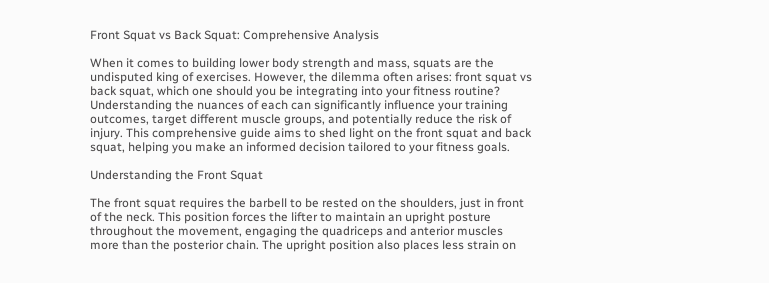Front Squat vs Back Squat: Comprehensive Analysis

When it comes to building lower body strength and mass, squats are the undisputed king of exercises. However, the dilemma often arises: front squat vs back squat, which one should you be integrating into your fitness routine? Understanding the nuances of each can significantly influence your training outcomes, target different muscle groups, and potentially reduce the risk of injury. This comprehensive guide aims to shed light on the front squat and back squat, helping you make an informed decision tailored to your fitness goals.

Understanding the Front Squat

The front squat requires the barbell to be rested on the shoulders, just in front of the neck. This position forces the lifter to maintain an upright posture throughout the movement, engaging the quadriceps and anterior muscles more than the posterior chain. The upright position also places less strain on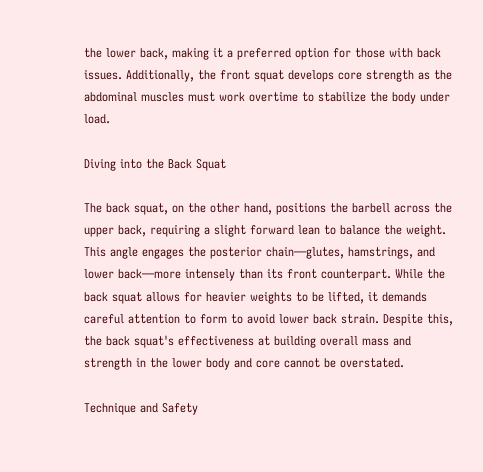the lower back, making it a preferred option for those with back issues. Additionally, the front squat develops core strength as the abdominal muscles must work overtime to stabilize the body under load.

Diving into the Back Squat

The back squat, on the other hand, positions the barbell across the upper back, requiring a slight forward lean to balance the weight. This angle engages the posterior chain—glutes, hamstrings, and lower back—more intensely than its front counterpart. While the back squat allows for heavier weights to be lifted, it demands careful attention to form to avoid lower back strain. Despite this, the back squat's effectiveness at building overall mass and strength in the lower body and core cannot be overstated.

Technique and Safety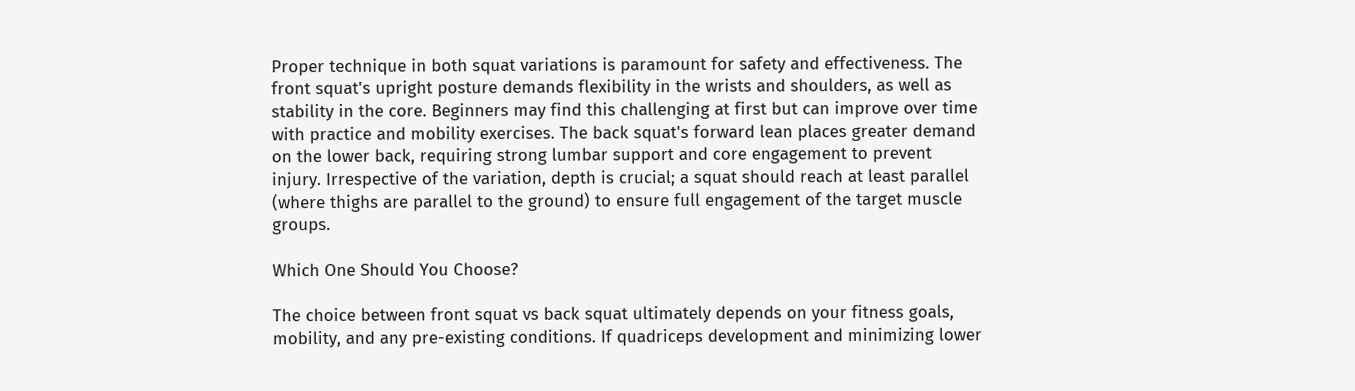Proper technique in both squat variations is paramount for safety and effectiveness. The front squat's upright posture demands flexibility in the wrists and shoulders, as well as stability in the core. Beginners may find this challenging at first but can improve over time with practice and mobility exercises. The back squat's forward lean places greater demand on the lower back, requiring strong lumbar support and core engagement to prevent injury. Irrespective of the variation, depth is crucial; a squat should reach at least parallel (where thighs are parallel to the ground) to ensure full engagement of the target muscle groups.

Which One Should You Choose?

The choice between front squat vs back squat ultimately depends on your fitness goals, mobility, and any pre-existing conditions. If quadriceps development and minimizing lower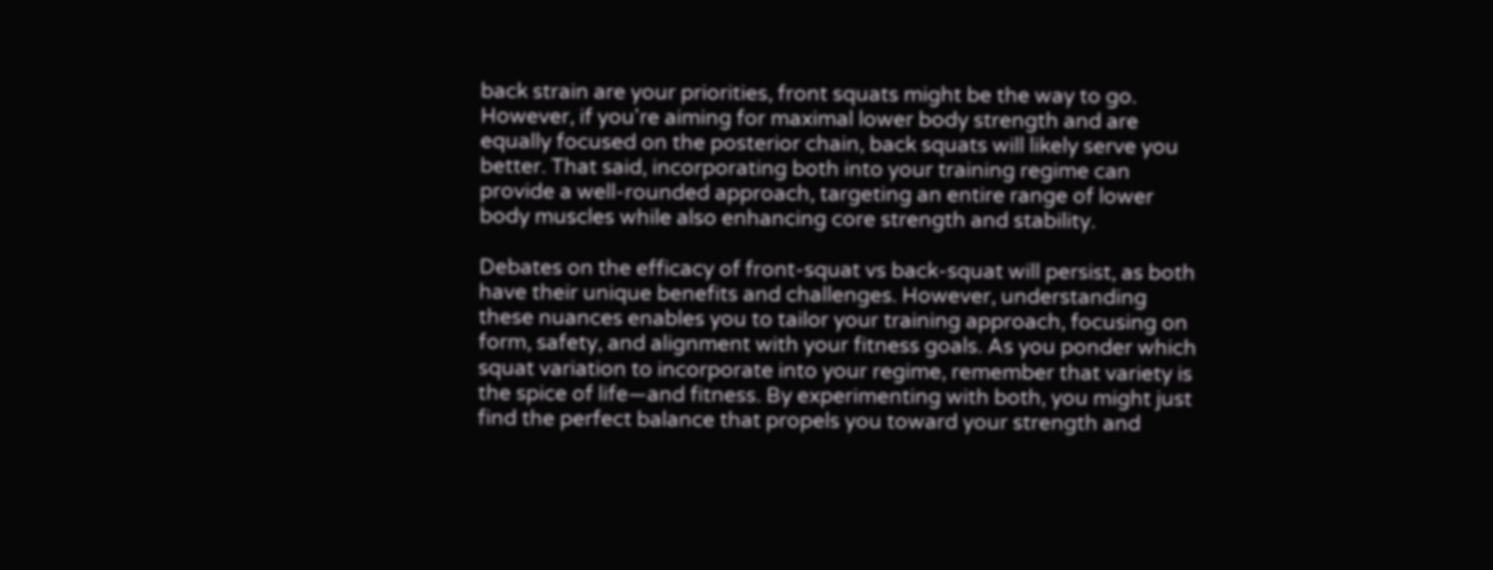back strain are your priorities, front squats might be the way to go. However, if you're aiming for maximal lower body strength and are equally focused on the posterior chain, back squats will likely serve you better. That said, incorporating both into your training regime can provide a well-rounded approach, targeting an entire range of lower body muscles while also enhancing core strength and stability.

Debates on the efficacy of front-squat vs back-squat will persist, as both have their unique benefits and challenges. However, understanding these nuances enables you to tailor your training approach, focusing on form, safety, and alignment with your fitness goals. As you ponder which squat variation to incorporate into your regime, remember that variety is the spice of life—and fitness. By experimenting with both, you might just find the perfect balance that propels you toward your strength and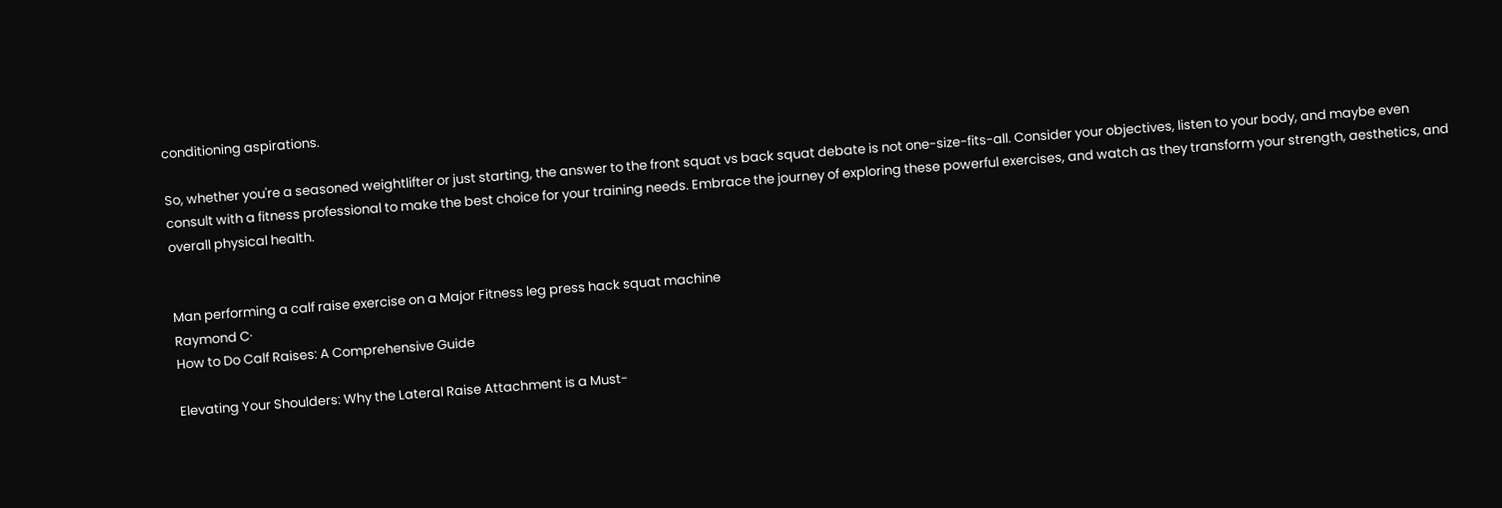conditioning aspirations.

So, whether you're a seasoned weightlifter or just starting, the answer to the front squat vs back squat debate is not one-size-fits-all. Consider your objectives, listen to your body, and maybe even consult with a fitness professional to make the best choice for your training needs. Embrace the journey of exploring these powerful exercises, and watch as they transform your strength, aesthetics, and overall physical health.


Man performing a calf raise exercise on a Major Fitness leg press hack squat machine
Raymond C·
How to Do Calf Raises: A Comprehensive Guide

Elevating Your Shoulders: Why the Lateral Raise Attachment is a Must-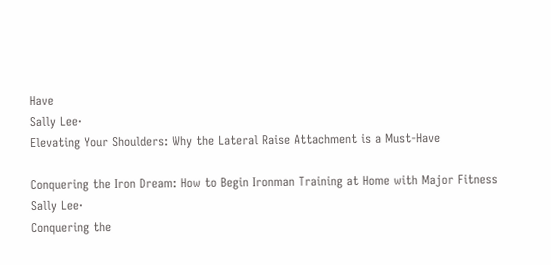Have
Sally Lee·
Elevating Your Shoulders: Why the Lateral Raise Attachment is a Must-Have

Conquering the Iron Dream: How to Begin Ironman Training at Home with Major Fitness
Sally Lee·
Conquering the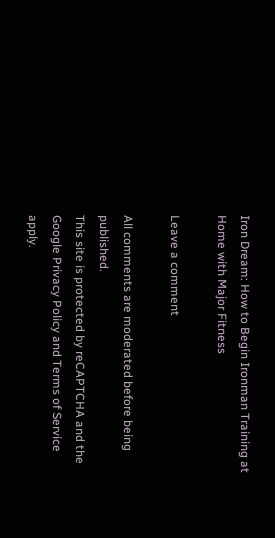Iron Dream: How to Begin Ironman Training at Home with Major Fitness

Leave a comment

All comments are moderated before being published.
This site is protected by reCAPTCHA and the Google Privacy Policy and Terms of Service apply.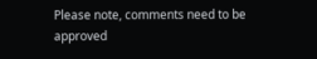Please note, comments need to be approved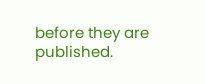before they are published.